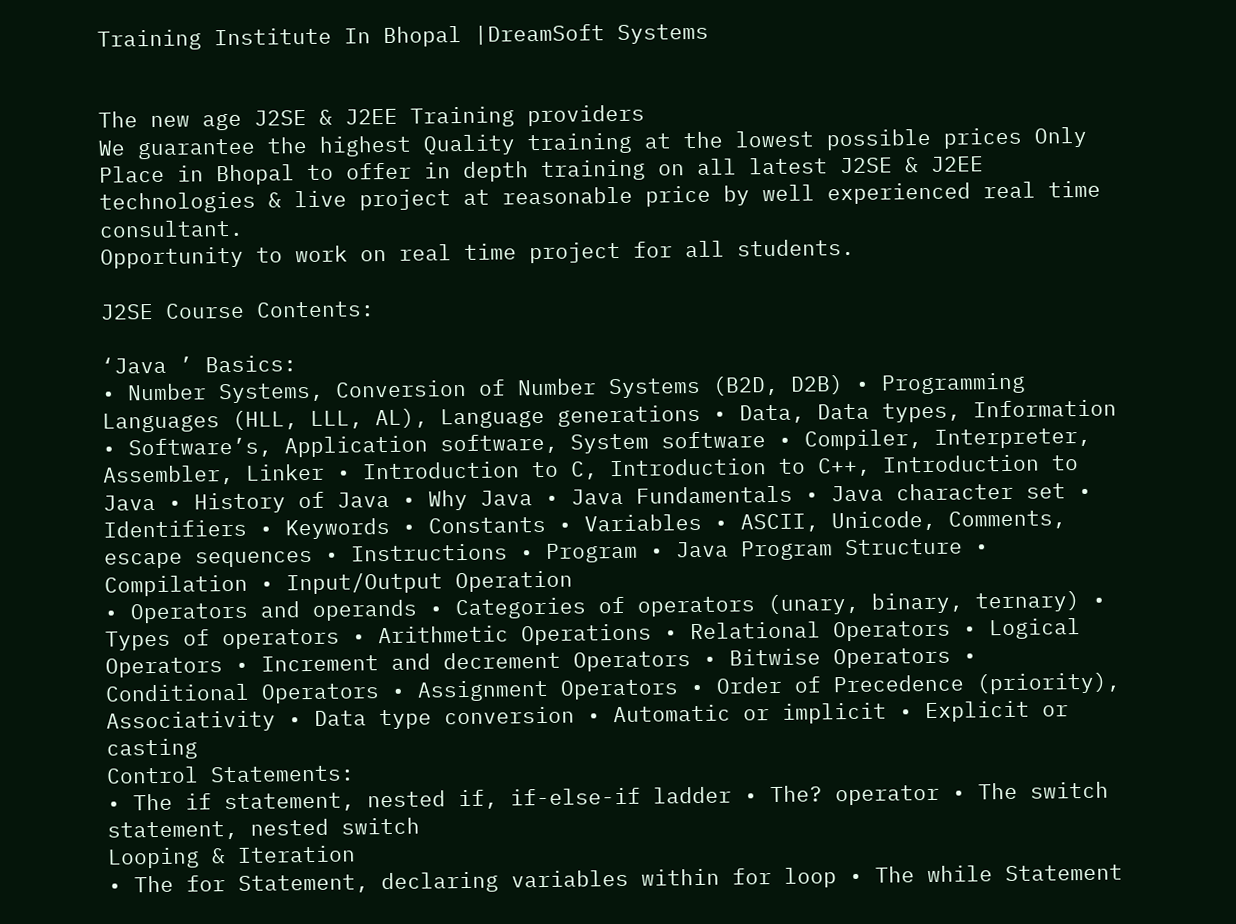Training Institute In Bhopal |DreamSoft Systems


The new age J2SE & J2EE Training providers
We guarantee the highest Quality training at the lowest possible prices Only Place in Bhopal to offer in depth training on all latest J2SE & J2EE technologies & live project at reasonable price by well experienced real time consultant.
Opportunity to work on real time project for all students.

J2SE Course Contents:

‘Java ’ Basics:
• Number Systems, Conversion of Number Systems (B2D, D2B) • Programming Languages (HLL, LLL, AL), Language generations • Data, Data types, Information • Software’s, Application software, System software • Compiler, Interpreter, Assembler, Linker • Introduction to C, Introduction to C++, Introduction to Java • History of Java • Why Java • Java Fundamentals • Java character set • Identifiers • Keywords • Constants • Variables • ASCII, Unicode, Comments, escape sequences • Instructions • Program • Java Program Structure • Compilation • Input/Output Operation
• Operators and operands • Categories of operators (unary, binary, ternary) • Types of operators • Arithmetic Operations • Relational Operators • Logical Operators • Increment and decrement Operators • Bitwise Operators • Conditional Operators • Assignment Operators • Order of Precedence (priority), Associativity • Data type conversion • Automatic or implicit • Explicit or casting
Control Statements:
• The if statement, nested if, if-else-if ladder • The? operator • The switch statement, nested switch
Looping & Iteration
• The for Statement, declaring variables within for loop • The while Statement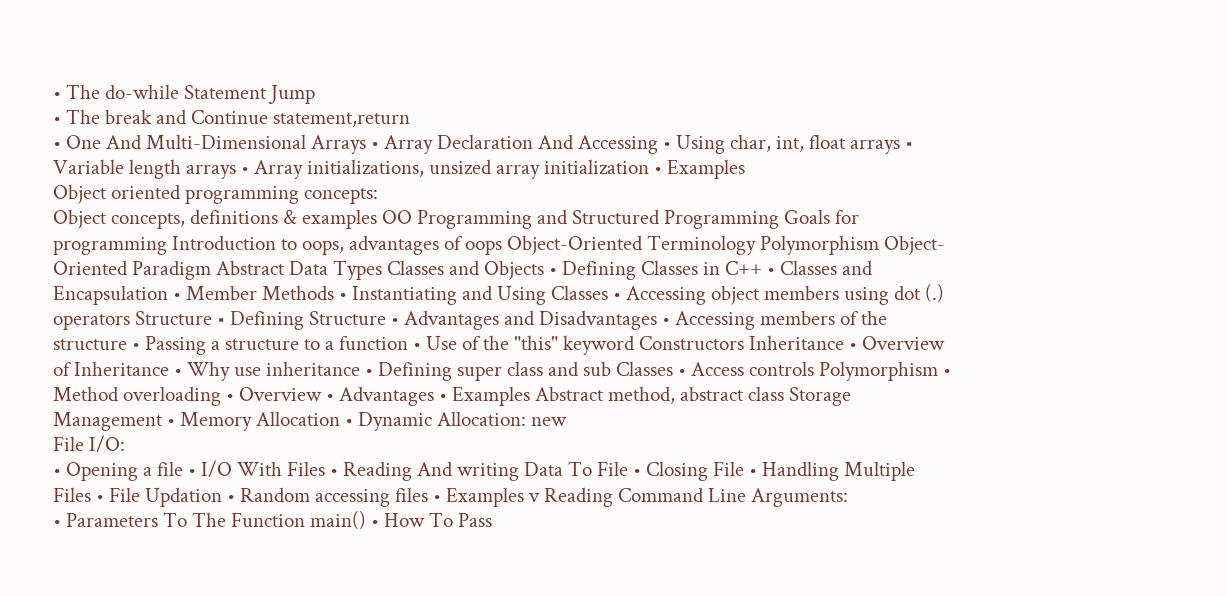• The do-while Statement Jump
• The break and Continue statement,return
• One And Multi-Dimensional Arrays • Array Declaration And Accessing • Using char, int, float arrays • Variable length arrays • Array initializations, unsized array initialization • Examples
Object oriented programming concepts:
Object concepts, definitions & examples OO Programming and Structured Programming Goals for programming Introduction to oops, advantages of oops Object-Oriented Terminology Polymorphism Object-Oriented Paradigm Abstract Data Types Classes and Objects • Defining Classes in C++ • Classes and Encapsulation • Member Methods • Instantiating and Using Classes • Accessing object members using dot (.) operators Structure • Defining Structure • Advantages and Disadvantages • Accessing members of the structure • Passing a structure to a function • Use of the "this" keyword Constructors Inheritance • Overview of Inheritance • Why use inheritance • Defining super class and sub Classes • Access controls Polymorphism • Method overloading • Overview • Advantages • Examples Abstract method, abstract class Storage Management • Memory Allocation • Dynamic Allocation: new
File I/O:
• Opening a file • I/O With Files • Reading And writing Data To File • Closing File • Handling Multiple Files • File Updation • Random accessing files • Examples v Reading Command Line Arguments:
• Parameters To The Function main() • How To Pass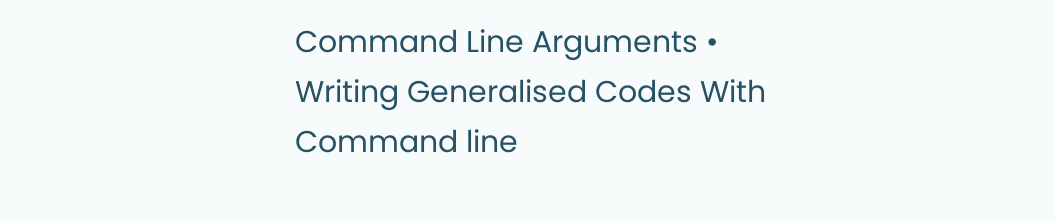Command Line Arguments • Writing Generalised Codes With Command line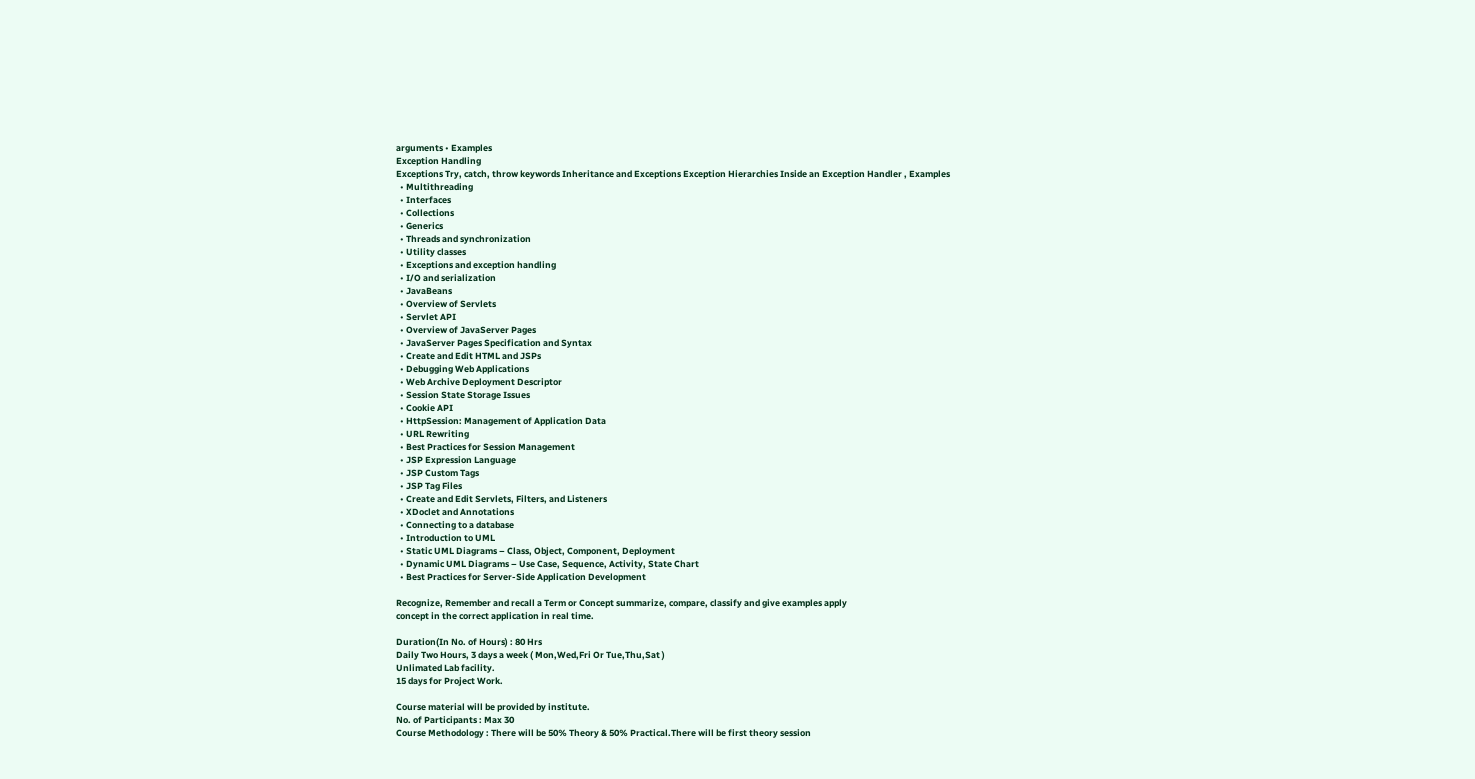arguments • Examples
Exception Handling
Exceptions Try, catch, throw keywords Inheritance and Exceptions Exception Hierarchies Inside an Exception Handler , Examples
  • Multithreading
  • Interfaces
  • Collections
  • Generics
  • Threads and synchronization
  • Utility classes
  • Exceptions and exception handling
  • I/O and serialization
  • JavaBeans
  • Overview of Servlets
  • Servlet API
  • Overview of JavaServer Pages
  • JavaServer Pages Specification and Syntax
  • Create and Edit HTML and JSPs
  • Debugging Web Applications
  • Web Archive Deployment Descriptor
  • Session State Storage Issues
  • Cookie API
  • HttpSession: Management of Application Data
  • URL Rewriting
  • Best Practices for Session Management
  • JSP Expression Language
  • JSP Custom Tags
  • JSP Tag Files
  • Create and Edit Servlets, Filters, and Listeners
  • XDoclet and Annotations
  • Connecting to a database
  • Introduction to UML
  • Static UML Diagrams – Class, Object, Component, Deployment
  • Dynamic UML Diagrams – Use Case, Sequence, Activity, State Chart
  • Best Practices for Server-Side Application Development

Recognize, Remember and recall a Term or Concept summarize, compare, classify and give examples apply
concept in the correct application in real time.

Duration(In No. of Hours) : 80 Hrs
Daily Two Hours, 3 days a week ( Mon,Wed,Fri Or Tue,Thu,Sat )
Unlimated Lab facility.
15 days for Project Work.

Course material will be provided by institute.
No. of Participants : Max 30
Course Methodology : There will be 50% Theory & 50% Practical.There will be first theory session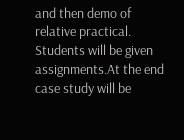and then demo of relative practical. Students will be given assignments.At the end case study will be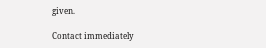given.

Contact immediately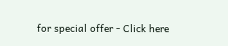for special offer - Click here